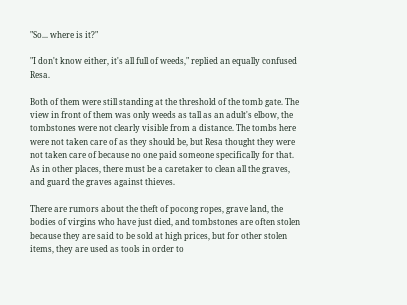"So... where is it?"

"I don't know either, it's all full of weeds," replied an equally confused Resa.

Both of them were still standing at the threshold of the tomb gate. The view in front of them was only weeds as tall as an adult's elbow, the tombstones were not clearly visible from a distance. The tombs here were not taken care of as they should be, but Resa thought they were not taken care of because no one paid someone specifically for that. As in other places, there must be a caretaker to clean all the graves, and guard the graves against thieves.

There are rumors about the theft of pocong ropes, grave land, the bodies of virgins who have just died, and tombstones are often stolen because they are said to be sold at high prices, but for other stolen items, they are used as tools in order to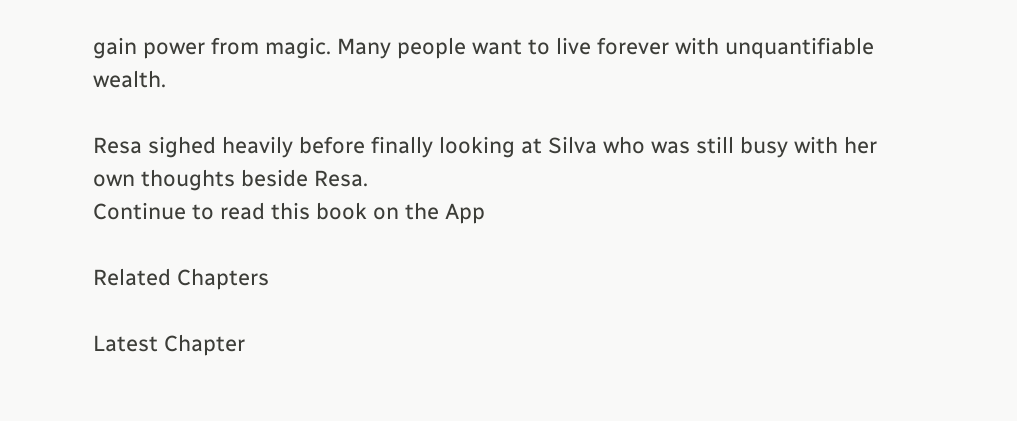gain power from magic. Many people want to live forever with unquantifiable wealth.

Resa sighed heavily before finally looking at Silva who was still busy with her own thoughts beside Resa.
Continue to read this book on the App

Related Chapters

Latest Chapter